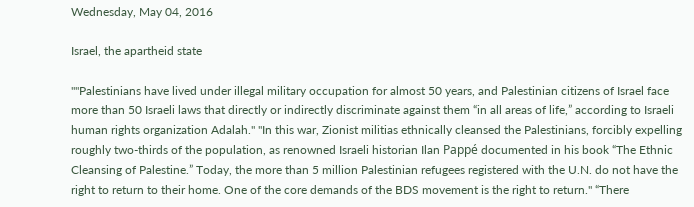Wednesday, May 04, 2016

Israel, the apartheid state

""Palestinians have lived under illegal military occupation for almost 50 years, and Palestinian citizens of Israel face more than 50 Israeli laws that directly or indirectly discriminate against them “in all areas of life,” according to Israeli human rights organization Adalah." "In this war, Zionist militias ethnically cleansed the Palestinians, forcibly expelling roughly two-thirds of the population, as renowned Israeli historian Ilan Pappé documented in his book “The Ethnic Cleansing of Palestine.” Today, the more than 5 million Palestinian refugees registered with the U.N. do not have the right to return to their home. One of the core demands of the BDS movement is the right to return." “There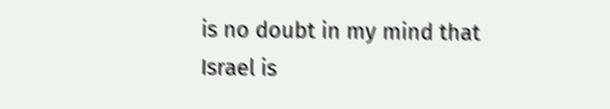is no doubt in my mind that Israel is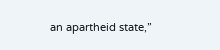an apartheid state,”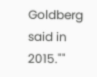Goldberg said in 2015.""